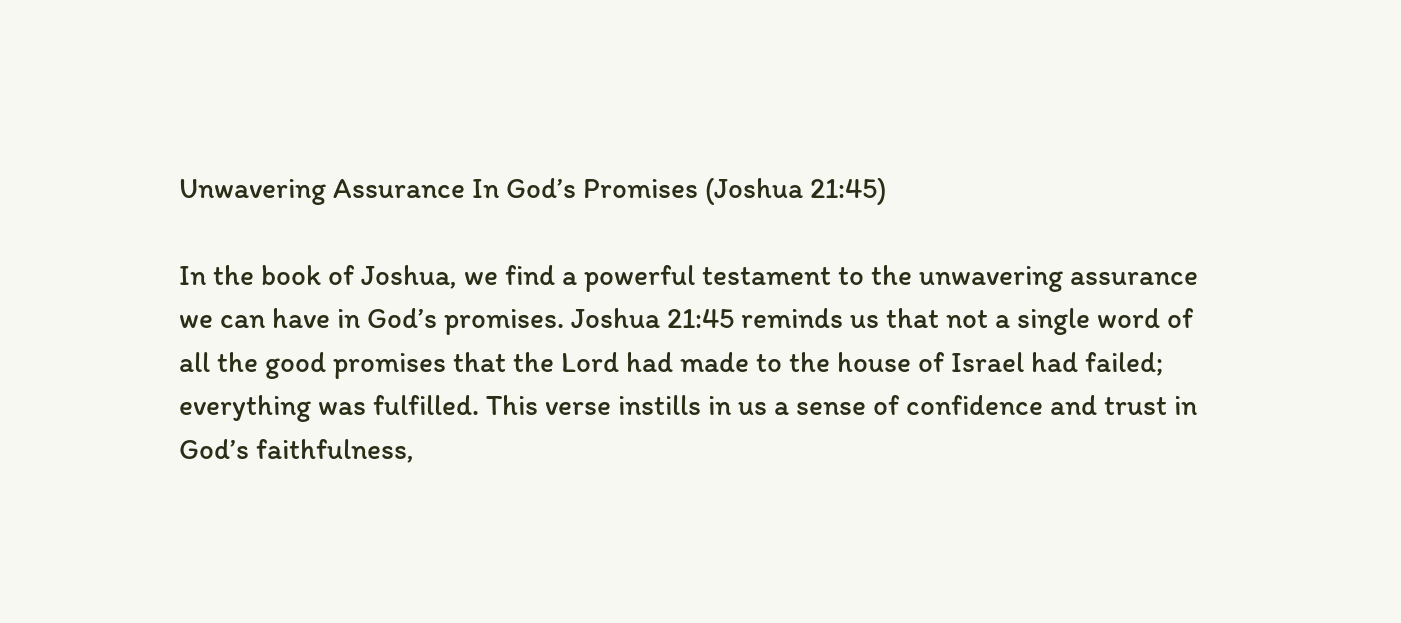Unwavering Assurance In God’s Promises (Joshua 21:45)

In the book of Joshua, we find a powerful testament to the unwavering assurance we can have in God’s promises. Joshua 21:45 reminds us that not a single word of all the good promises that the Lord had made to the house of Israel had failed; everything was fulfilled. This verse instills in us a sense of confidence and trust in God’s faithfulness,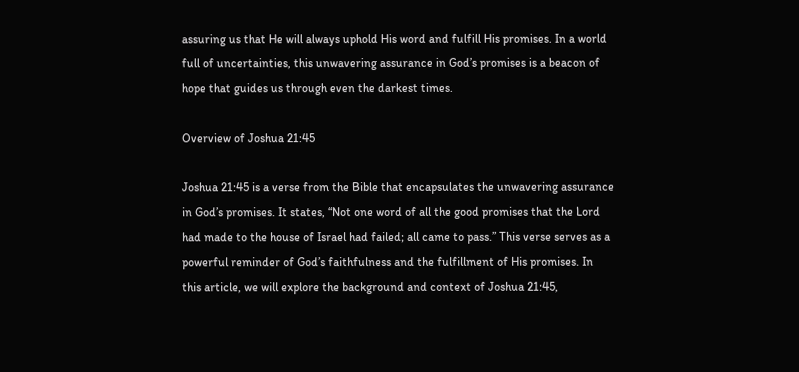assuring us that He will always uphold His word and fulfill His promises. In a world full of uncertainties, this unwavering assurance in God’s promises is a beacon of hope that guides us through even the darkest times.

Overview of Joshua 21:45

Joshua 21:45 is a verse from the Bible that encapsulates the unwavering assurance in God’s promises. It states, “Not one word of all the good promises that the Lord had made to the house of Israel had failed; all came to pass.” This verse serves as a powerful reminder of God’s faithfulness and the fulfillment of His promises. In this article, we will explore the background and context of Joshua 21:45,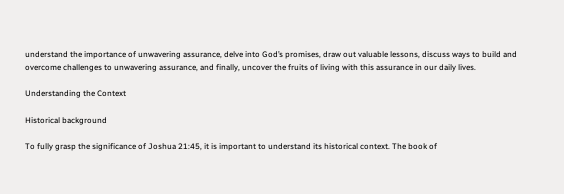understand the importance of unwavering assurance, delve into God’s promises, draw out valuable lessons, discuss ways to build and overcome challenges to unwavering assurance, and finally, uncover the fruits of living with this assurance in our daily lives.

Understanding the Context

Historical background

To fully grasp the significance of Joshua 21:45, it is important to understand its historical context. The book of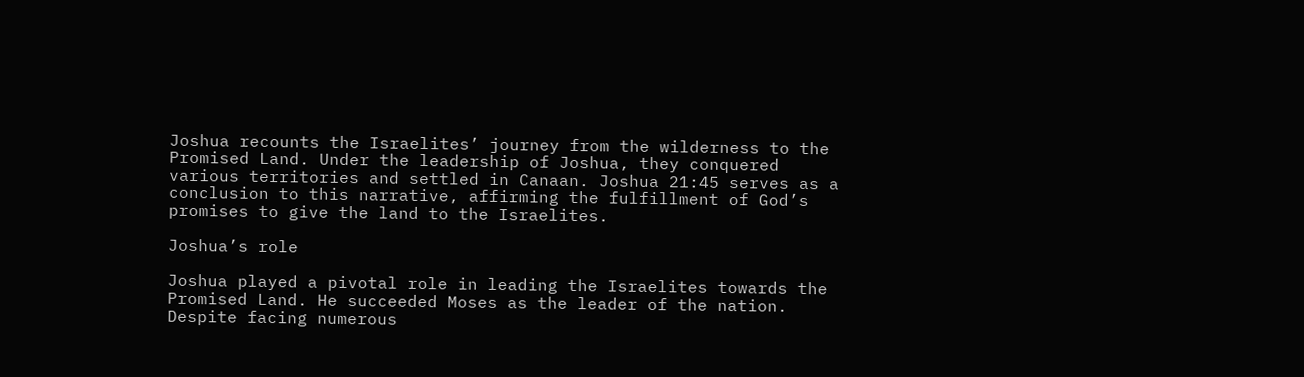Joshua recounts the Israelites’ journey from the wilderness to the Promised Land. Under the leadership of Joshua, they conquered various territories and settled in Canaan. Joshua 21:45 serves as a conclusion to this narrative, affirming the fulfillment of God’s promises to give the land to the Israelites.

Joshua’s role

Joshua played a pivotal role in leading the Israelites towards the Promised Land. He succeeded Moses as the leader of the nation. Despite facing numerous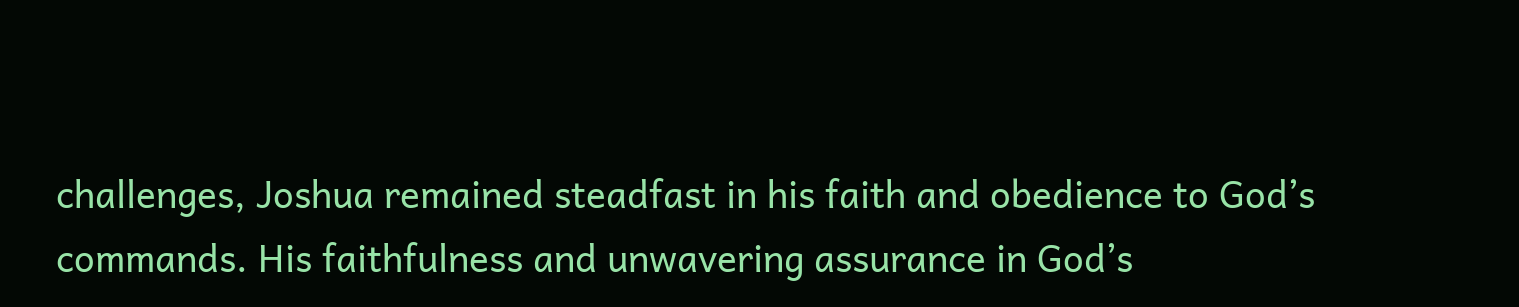challenges, Joshua remained steadfast in his faith and obedience to God’s commands. His faithfulness and unwavering assurance in God’s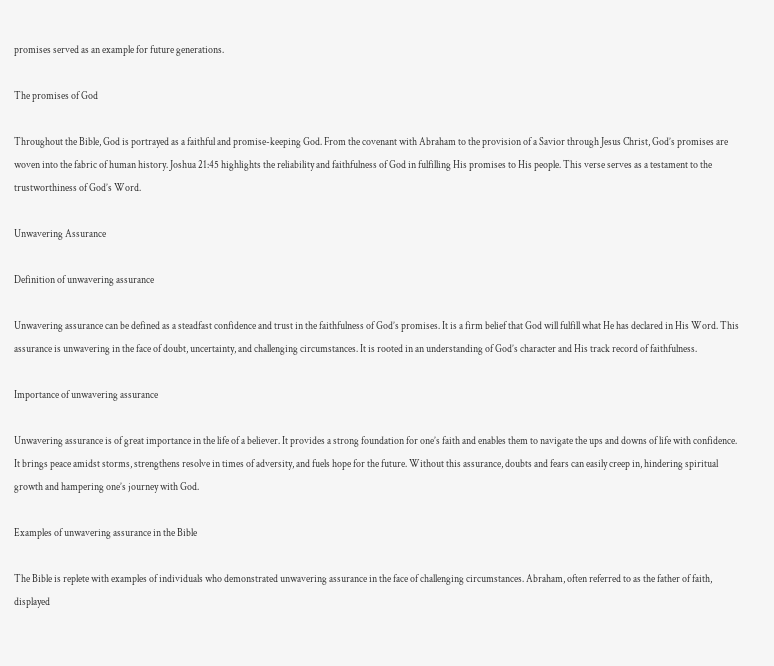promises served as an example for future generations.

The promises of God

Throughout the Bible, God is portrayed as a faithful and promise-keeping God. From the covenant with Abraham to the provision of a Savior through Jesus Christ, God’s promises are woven into the fabric of human history. Joshua 21:45 highlights the reliability and faithfulness of God in fulfilling His promises to His people. This verse serves as a testament to the trustworthiness of God’s Word.

Unwavering Assurance

Definition of unwavering assurance

Unwavering assurance can be defined as a steadfast confidence and trust in the faithfulness of God’s promises. It is a firm belief that God will fulfill what He has declared in His Word. This assurance is unwavering in the face of doubt, uncertainty, and challenging circumstances. It is rooted in an understanding of God’s character and His track record of faithfulness.

Importance of unwavering assurance

Unwavering assurance is of great importance in the life of a believer. It provides a strong foundation for one’s faith and enables them to navigate the ups and downs of life with confidence. It brings peace amidst storms, strengthens resolve in times of adversity, and fuels hope for the future. Without this assurance, doubts and fears can easily creep in, hindering spiritual growth and hampering one’s journey with God.

Examples of unwavering assurance in the Bible

The Bible is replete with examples of individuals who demonstrated unwavering assurance in the face of challenging circumstances. Abraham, often referred to as the father of faith, displayed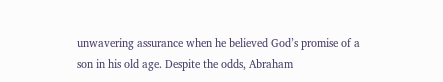unwavering assurance when he believed God’s promise of a son in his old age. Despite the odds, Abraham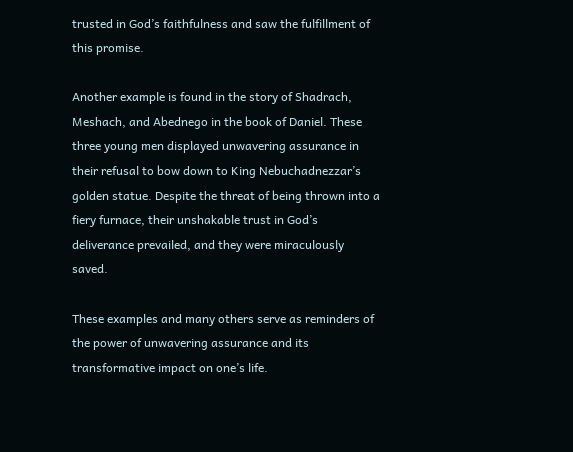trusted in God’s faithfulness and saw the fulfillment of this promise.

Another example is found in the story of Shadrach, Meshach, and Abednego in the book of Daniel. These three young men displayed unwavering assurance in their refusal to bow down to King Nebuchadnezzar’s golden statue. Despite the threat of being thrown into a fiery furnace, their unshakable trust in God’s deliverance prevailed, and they were miraculously saved.

These examples and many others serve as reminders of the power of unwavering assurance and its transformative impact on one’s life.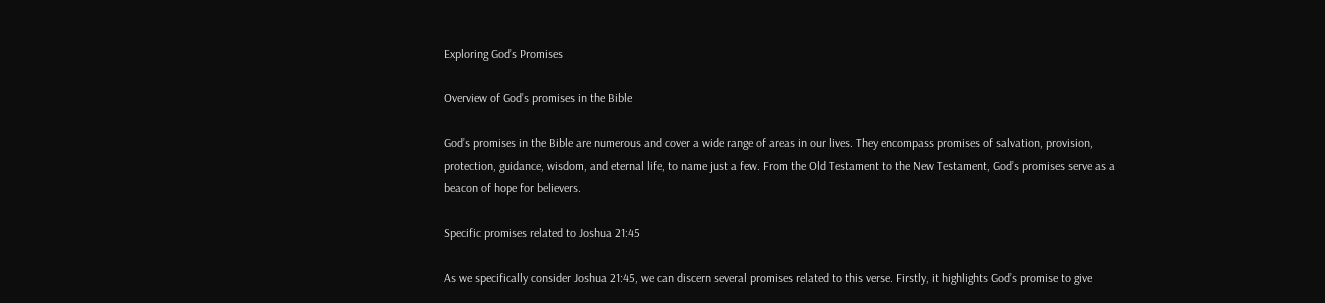Exploring God’s Promises

Overview of God’s promises in the Bible

God’s promises in the Bible are numerous and cover a wide range of areas in our lives. They encompass promises of salvation, provision, protection, guidance, wisdom, and eternal life, to name just a few. From the Old Testament to the New Testament, God’s promises serve as a beacon of hope for believers.

Specific promises related to Joshua 21:45

As we specifically consider Joshua 21:45, we can discern several promises related to this verse. Firstly, it highlights God’s promise to give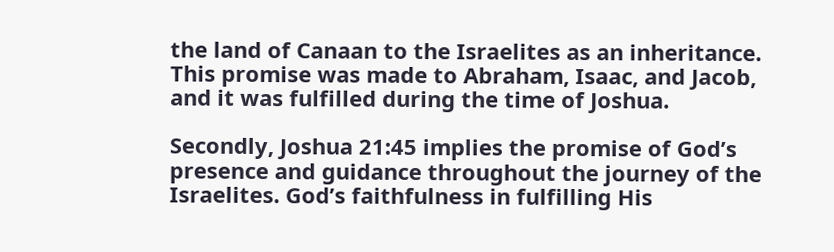the land of Canaan to the Israelites as an inheritance. This promise was made to Abraham, Isaac, and Jacob, and it was fulfilled during the time of Joshua.

Secondly, Joshua 21:45 implies the promise of God’s presence and guidance throughout the journey of the Israelites. God’s faithfulness in fulfilling His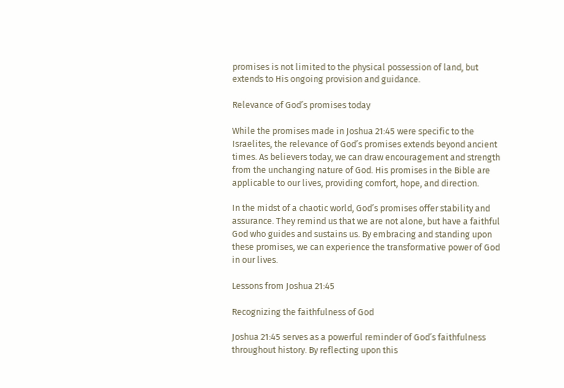promises is not limited to the physical possession of land, but extends to His ongoing provision and guidance.

Relevance of God’s promises today

While the promises made in Joshua 21:45 were specific to the Israelites, the relevance of God’s promises extends beyond ancient times. As believers today, we can draw encouragement and strength from the unchanging nature of God. His promises in the Bible are applicable to our lives, providing comfort, hope, and direction.

In the midst of a chaotic world, God’s promises offer stability and assurance. They remind us that we are not alone, but have a faithful God who guides and sustains us. By embracing and standing upon these promises, we can experience the transformative power of God in our lives.

Lessons from Joshua 21:45

Recognizing the faithfulness of God

Joshua 21:45 serves as a powerful reminder of God’s faithfulness throughout history. By reflecting upon this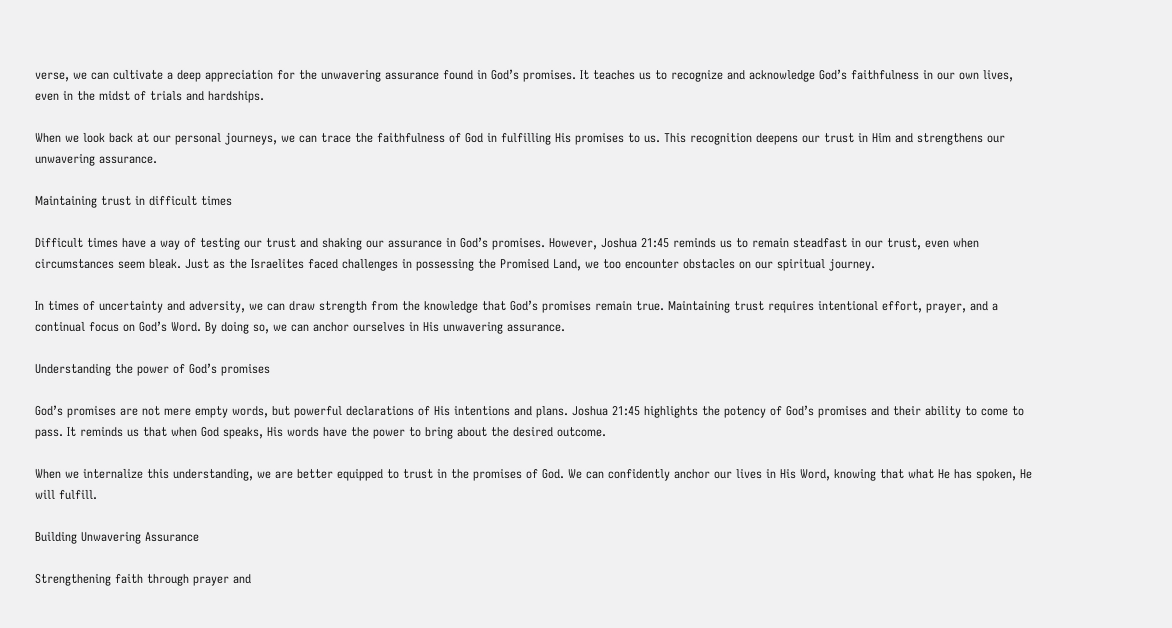verse, we can cultivate a deep appreciation for the unwavering assurance found in God’s promises. It teaches us to recognize and acknowledge God’s faithfulness in our own lives, even in the midst of trials and hardships.

When we look back at our personal journeys, we can trace the faithfulness of God in fulfilling His promises to us. This recognition deepens our trust in Him and strengthens our unwavering assurance.

Maintaining trust in difficult times

Difficult times have a way of testing our trust and shaking our assurance in God’s promises. However, Joshua 21:45 reminds us to remain steadfast in our trust, even when circumstances seem bleak. Just as the Israelites faced challenges in possessing the Promised Land, we too encounter obstacles on our spiritual journey.

In times of uncertainty and adversity, we can draw strength from the knowledge that God’s promises remain true. Maintaining trust requires intentional effort, prayer, and a continual focus on God’s Word. By doing so, we can anchor ourselves in His unwavering assurance.

Understanding the power of God’s promises

God’s promises are not mere empty words, but powerful declarations of His intentions and plans. Joshua 21:45 highlights the potency of God’s promises and their ability to come to pass. It reminds us that when God speaks, His words have the power to bring about the desired outcome.

When we internalize this understanding, we are better equipped to trust in the promises of God. We can confidently anchor our lives in His Word, knowing that what He has spoken, He will fulfill.

Building Unwavering Assurance

Strengthening faith through prayer and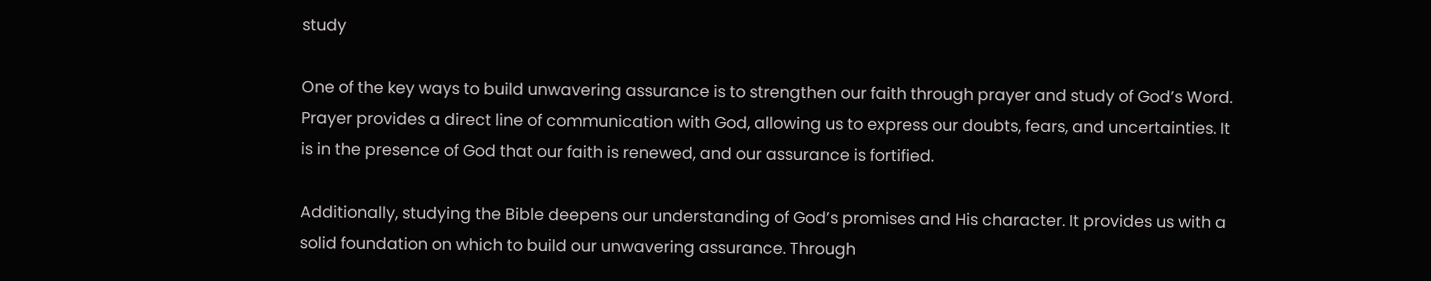study

One of the key ways to build unwavering assurance is to strengthen our faith through prayer and study of God’s Word. Prayer provides a direct line of communication with God, allowing us to express our doubts, fears, and uncertainties. It is in the presence of God that our faith is renewed, and our assurance is fortified.

Additionally, studying the Bible deepens our understanding of God’s promises and His character. It provides us with a solid foundation on which to build our unwavering assurance. Through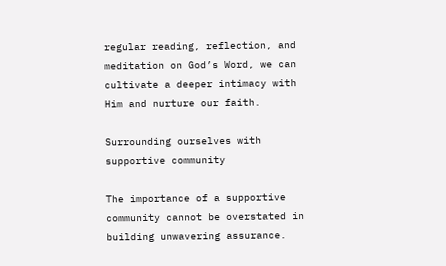regular reading, reflection, and meditation on God’s Word, we can cultivate a deeper intimacy with Him and nurture our faith.

Surrounding ourselves with supportive community

The importance of a supportive community cannot be overstated in building unwavering assurance.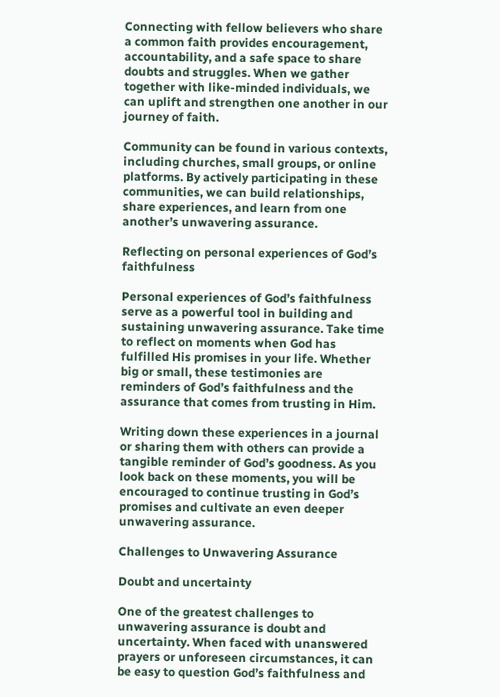Connecting with fellow believers who share a common faith provides encouragement, accountability, and a safe space to share doubts and struggles. When we gather together with like-minded individuals, we can uplift and strengthen one another in our journey of faith.

Community can be found in various contexts, including churches, small groups, or online platforms. By actively participating in these communities, we can build relationships, share experiences, and learn from one another’s unwavering assurance.

Reflecting on personal experiences of God’s faithfulness

Personal experiences of God’s faithfulness serve as a powerful tool in building and sustaining unwavering assurance. Take time to reflect on moments when God has fulfilled His promises in your life. Whether big or small, these testimonies are reminders of God’s faithfulness and the assurance that comes from trusting in Him.

Writing down these experiences in a journal or sharing them with others can provide a tangible reminder of God’s goodness. As you look back on these moments, you will be encouraged to continue trusting in God’s promises and cultivate an even deeper unwavering assurance.

Challenges to Unwavering Assurance

Doubt and uncertainty

One of the greatest challenges to unwavering assurance is doubt and uncertainty. When faced with unanswered prayers or unforeseen circumstances, it can be easy to question God’s faithfulness and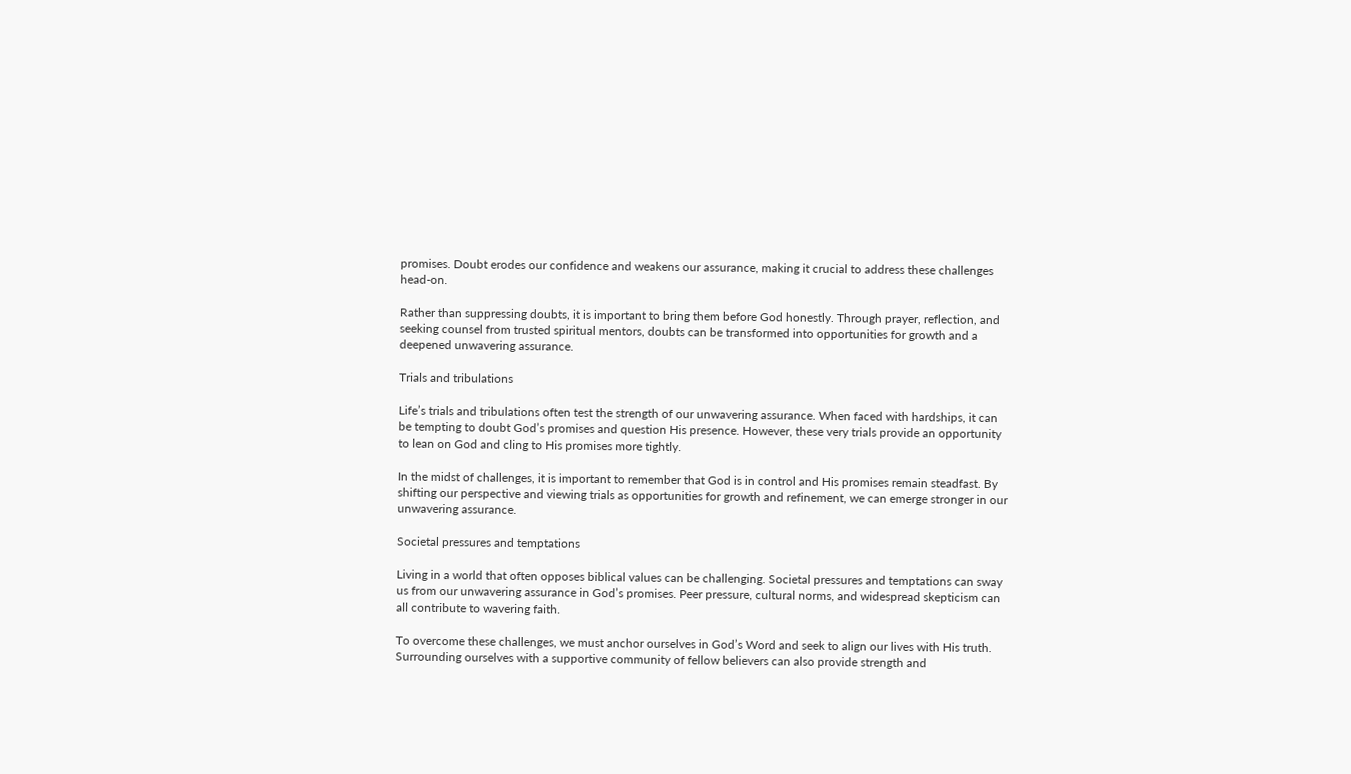promises. Doubt erodes our confidence and weakens our assurance, making it crucial to address these challenges head-on.

Rather than suppressing doubts, it is important to bring them before God honestly. Through prayer, reflection, and seeking counsel from trusted spiritual mentors, doubts can be transformed into opportunities for growth and a deepened unwavering assurance.

Trials and tribulations

Life’s trials and tribulations often test the strength of our unwavering assurance. When faced with hardships, it can be tempting to doubt God’s promises and question His presence. However, these very trials provide an opportunity to lean on God and cling to His promises more tightly.

In the midst of challenges, it is important to remember that God is in control and His promises remain steadfast. By shifting our perspective and viewing trials as opportunities for growth and refinement, we can emerge stronger in our unwavering assurance.

Societal pressures and temptations

Living in a world that often opposes biblical values can be challenging. Societal pressures and temptations can sway us from our unwavering assurance in God’s promises. Peer pressure, cultural norms, and widespread skepticism can all contribute to wavering faith.

To overcome these challenges, we must anchor ourselves in God’s Word and seek to align our lives with His truth. Surrounding ourselves with a supportive community of fellow believers can also provide strength and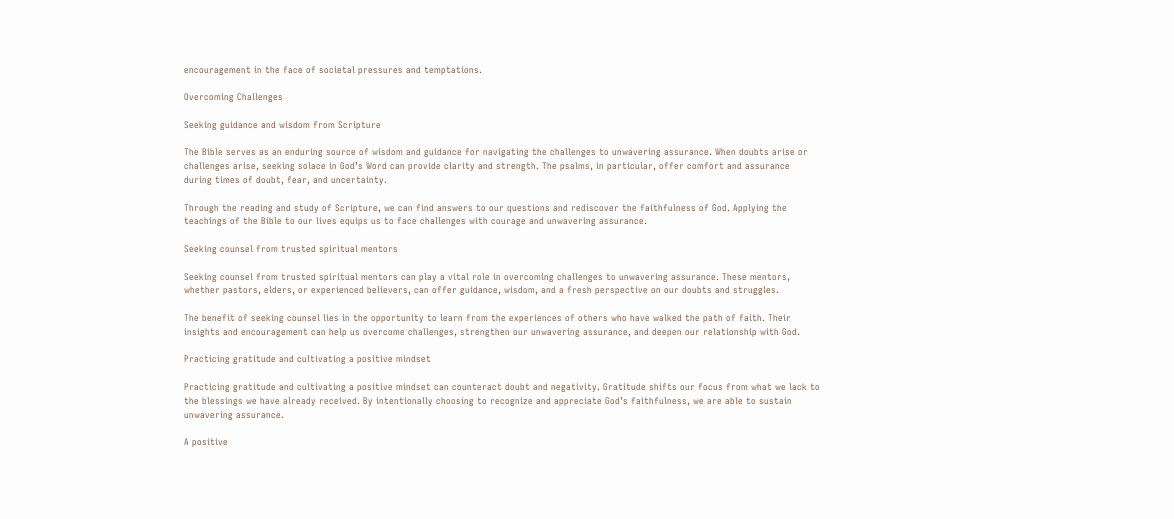encouragement in the face of societal pressures and temptations.

Overcoming Challenges

Seeking guidance and wisdom from Scripture

The Bible serves as an enduring source of wisdom and guidance for navigating the challenges to unwavering assurance. When doubts arise or challenges arise, seeking solace in God’s Word can provide clarity and strength. The psalms, in particular, offer comfort and assurance during times of doubt, fear, and uncertainty.

Through the reading and study of Scripture, we can find answers to our questions and rediscover the faithfulness of God. Applying the teachings of the Bible to our lives equips us to face challenges with courage and unwavering assurance.

Seeking counsel from trusted spiritual mentors

Seeking counsel from trusted spiritual mentors can play a vital role in overcoming challenges to unwavering assurance. These mentors, whether pastors, elders, or experienced believers, can offer guidance, wisdom, and a fresh perspective on our doubts and struggles.

The benefit of seeking counsel lies in the opportunity to learn from the experiences of others who have walked the path of faith. Their insights and encouragement can help us overcome challenges, strengthen our unwavering assurance, and deepen our relationship with God.

Practicing gratitude and cultivating a positive mindset

Practicing gratitude and cultivating a positive mindset can counteract doubt and negativity. Gratitude shifts our focus from what we lack to the blessings we have already received. By intentionally choosing to recognize and appreciate God’s faithfulness, we are able to sustain unwavering assurance.

A positive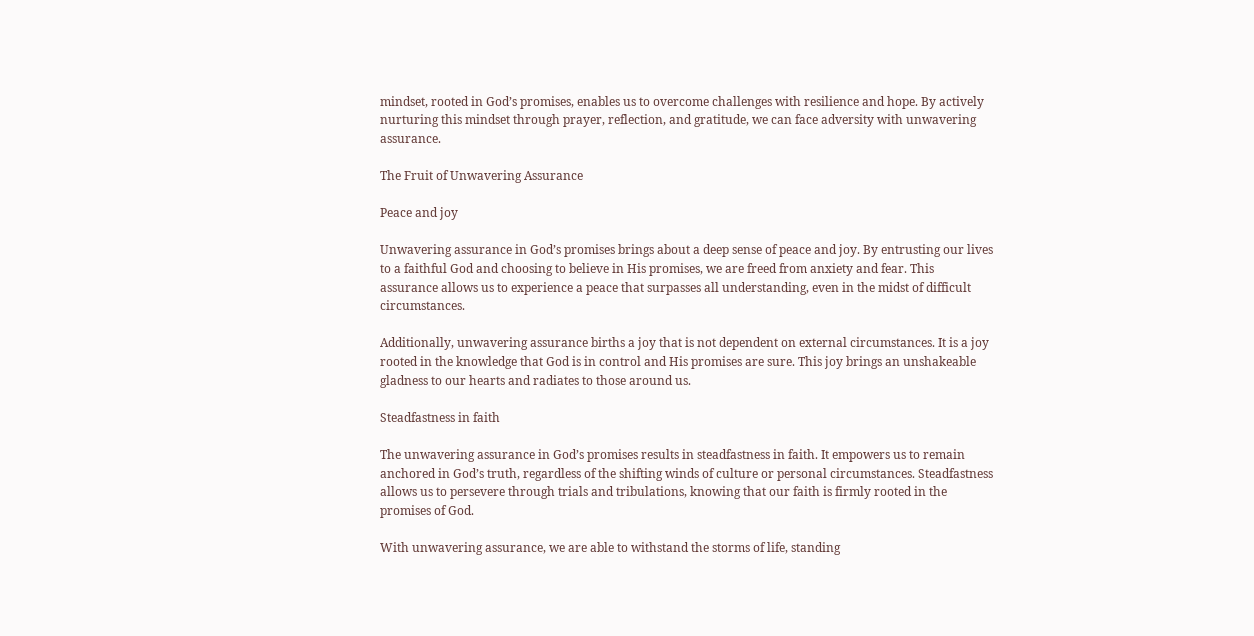mindset, rooted in God’s promises, enables us to overcome challenges with resilience and hope. By actively nurturing this mindset through prayer, reflection, and gratitude, we can face adversity with unwavering assurance.

The Fruit of Unwavering Assurance

Peace and joy

Unwavering assurance in God’s promises brings about a deep sense of peace and joy. By entrusting our lives to a faithful God and choosing to believe in His promises, we are freed from anxiety and fear. This assurance allows us to experience a peace that surpasses all understanding, even in the midst of difficult circumstances.

Additionally, unwavering assurance births a joy that is not dependent on external circumstances. It is a joy rooted in the knowledge that God is in control and His promises are sure. This joy brings an unshakeable gladness to our hearts and radiates to those around us.

Steadfastness in faith

The unwavering assurance in God’s promises results in steadfastness in faith. It empowers us to remain anchored in God’s truth, regardless of the shifting winds of culture or personal circumstances. Steadfastness allows us to persevere through trials and tribulations, knowing that our faith is firmly rooted in the promises of God.

With unwavering assurance, we are able to withstand the storms of life, standing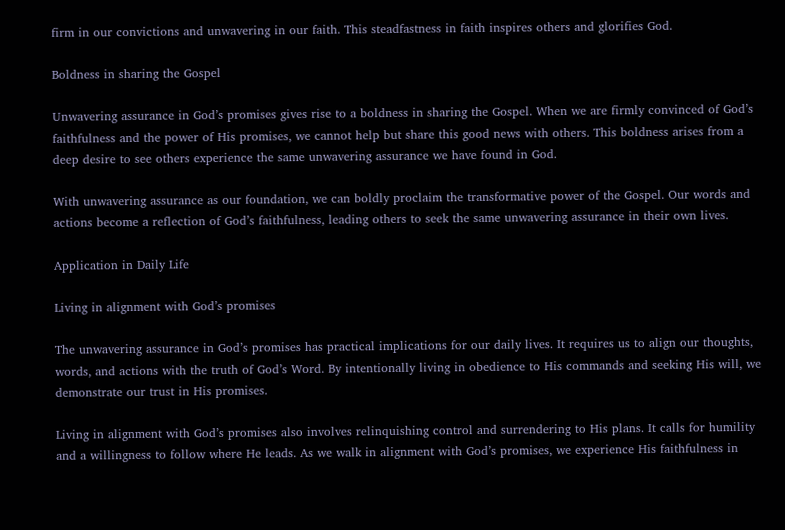firm in our convictions and unwavering in our faith. This steadfastness in faith inspires others and glorifies God.

Boldness in sharing the Gospel

Unwavering assurance in God’s promises gives rise to a boldness in sharing the Gospel. When we are firmly convinced of God’s faithfulness and the power of His promises, we cannot help but share this good news with others. This boldness arises from a deep desire to see others experience the same unwavering assurance we have found in God.

With unwavering assurance as our foundation, we can boldly proclaim the transformative power of the Gospel. Our words and actions become a reflection of God’s faithfulness, leading others to seek the same unwavering assurance in their own lives.

Application in Daily Life

Living in alignment with God’s promises

The unwavering assurance in God’s promises has practical implications for our daily lives. It requires us to align our thoughts, words, and actions with the truth of God’s Word. By intentionally living in obedience to His commands and seeking His will, we demonstrate our trust in His promises.

Living in alignment with God’s promises also involves relinquishing control and surrendering to His plans. It calls for humility and a willingness to follow where He leads. As we walk in alignment with God’s promises, we experience His faithfulness in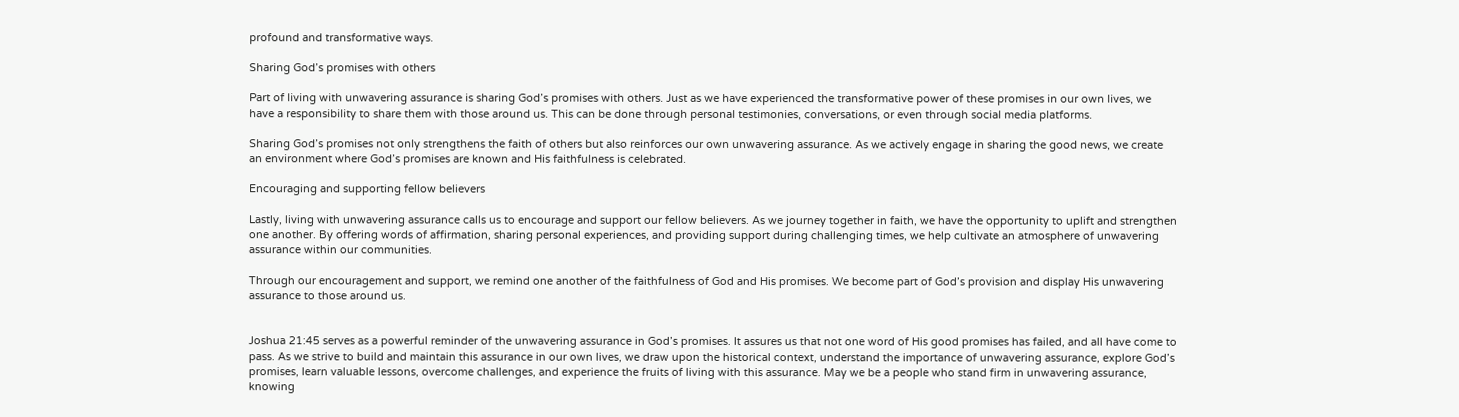profound and transformative ways.

Sharing God’s promises with others

Part of living with unwavering assurance is sharing God’s promises with others. Just as we have experienced the transformative power of these promises in our own lives, we have a responsibility to share them with those around us. This can be done through personal testimonies, conversations, or even through social media platforms.

Sharing God’s promises not only strengthens the faith of others but also reinforces our own unwavering assurance. As we actively engage in sharing the good news, we create an environment where God’s promises are known and His faithfulness is celebrated.

Encouraging and supporting fellow believers

Lastly, living with unwavering assurance calls us to encourage and support our fellow believers. As we journey together in faith, we have the opportunity to uplift and strengthen one another. By offering words of affirmation, sharing personal experiences, and providing support during challenging times, we help cultivate an atmosphere of unwavering assurance within our communities.

Through our encouragement and support, we remind one another of the faithfulness of God and His promises. We become part of God’s provision and display His unwavering assurance to those around us.


Joshua 21:45 serves as a powerful reminder of the unwavering assurance in God’s promises. It assures us that not one word of His good promises has failed, and all have come to pass. As we strive to build and maintain this assurance in our own lives, we draw upon the historical context, understand the importance of unwavering assurance, explore God’s promises, learn valuable lessons, overcome challenges, and experience the fruits of living with this assurance. May we be a people who stand firm in unwavering assurance, knowing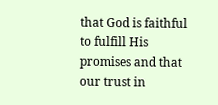that God is faithful to fulfill His promises and that our trust in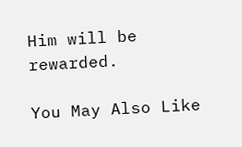Him will be rewarded.

You May Also Like